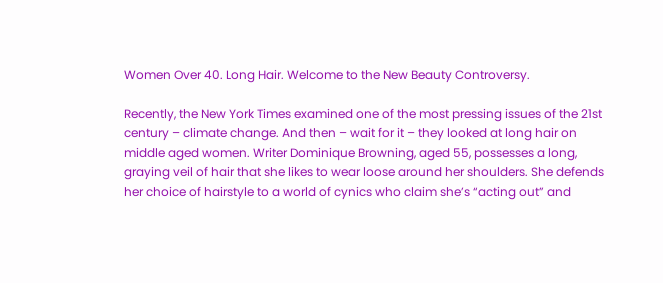Women Over 40. Long Hair. Welcome to the New Beauty Controversy.

Recently, the New York Times examined one of the most pressing issues of the 21st century – climate change. And then – wait for it – they looked at long hair on middle aged women. Writer Dominique Browning, aged 55, possesses a long, graying veil of hair that she likes to wear loose around her shoulders. She defends her choice of hairstyle to a world of cynics who claim she’s “acting out” and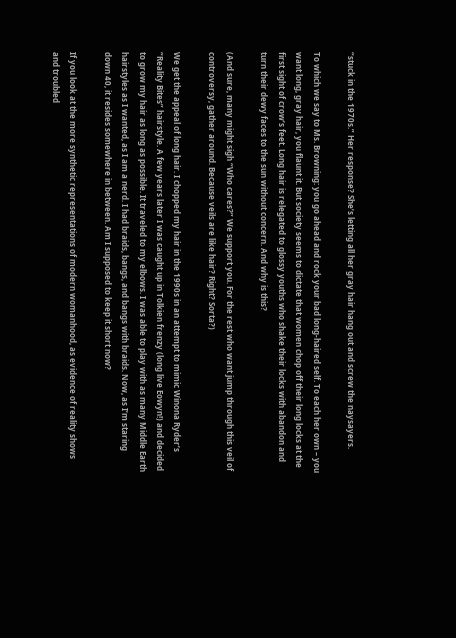“stuck in the 1970s.” Her response? She’s letting all her gray hair hang out and screw the naysayers.

To which we say to Ms. Browning: you go ahead and rock your bad long-haired self. To each her own – you want long, gray hair, you flaunt it. But society seems to dictate that women chop off their long locks at the first sight of crow’s feet. Long hair is relegated to glossy youths who shake their locks with abandon and turn their dewy faces to the sun without concern. And why is this?

(And sure, many might sigh “Who cares?” We support you. For the rest who want jump through this veil of controversy, gather around. Because veils are like hair? Right? Sorta?)

We get the appeal of long hair. I chopped my hair in the 1990s in an attempt to mimic Winona Ryder’s “Reality Bites” hairstyle. A few years later I was caught up in Tolkien frenzy (long live Eowyn!) and decided to grow my hair as long as possible. It traveled to my elbows. I was able to play with as many Middle Earth hairstyles as I wanted, as I am a nerd. I had braids, bangs, and bangs with braids. Now, as I’m staring down 40, it resides somewhere in between. Am I supposed to keep it short now?

If you look at the more synthetic representations of modern womanhood, as evidence of reality shows and troubled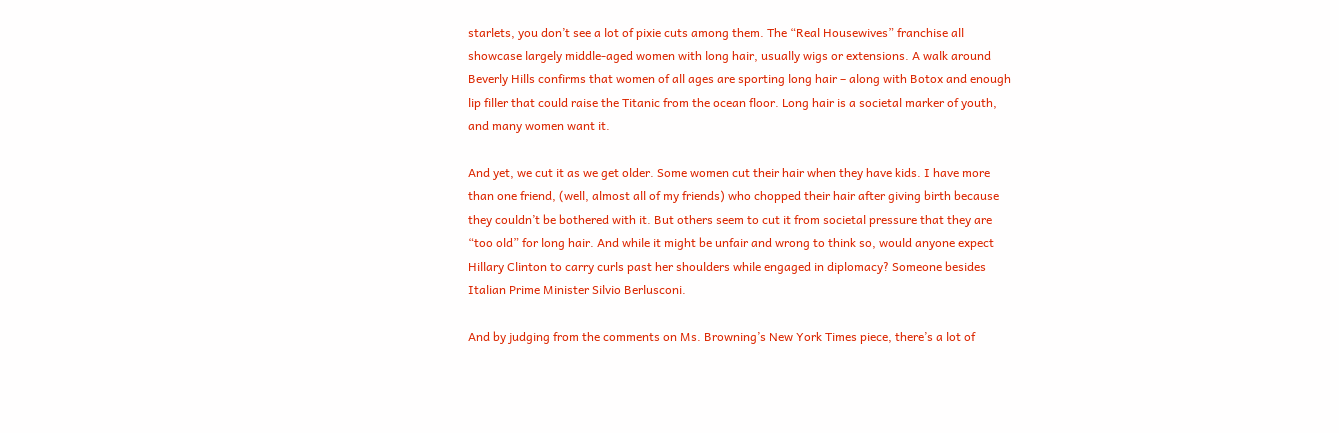starlets, you don’t see a lot of pixie cuts among them. The “Real Housewives” franchise all showcase largely middle-aged women with long hair, usually wigs or extensions. A walk around Beverly Hills confirms that women of all ages are sporting long hair – along with Botox and enough lip filler that could raise the Titanic from the ocean floor. Long hair is a societal marker of youth, and many women want it.

And yet, we cut it as we get older. Some women cut their hair when they have kids. I have more than one friend, (well, almost all of my friends) who chopped their hair after giving birth because they couldn’t be bothered with it. But others seem to cut it from societal pressure that they are “too old” for long hair. And while it might be unfair and wrong to think so, would anyone expect Hillary Clinton to carry curls past her shoulders while engaged in diplomacy? Someone besides Italian Prime Minister Silvio Berlusconi.

And by judging from the comments on Ms. Browning’s New York Times piece, there’s a lot of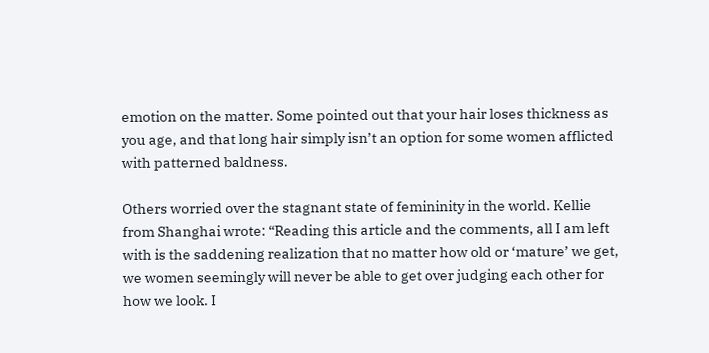emotion on the matter. Some pointed out that your hair loses thickness as you age, and that long hair simply isn’t an option for some women afflicted with patterned baldness.

Others worried over the stagnant state of femininity in the world. Kellie from Shanghai wrote: “Reading this article and the comments, all I am left with is the saddening realization that no matter how old or ‘mature’ we get, we women seemingly will never be able to get over judging each other for how we look. I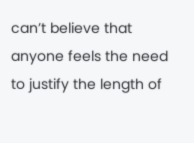can’t believe that anyone feels the need to justify the length of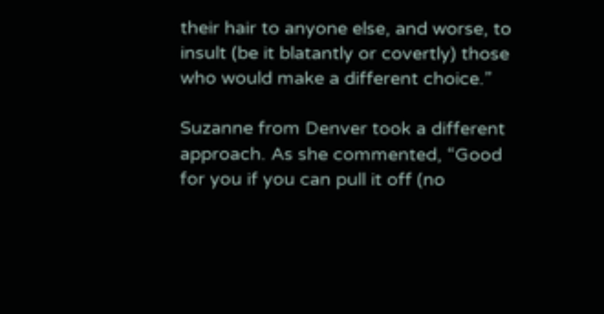their hair to anyone else, and worse, to insult (be it blatantly or covertly) those who would make a different choice.”

Suzanne from Denver took a different approach. As she commented, “Good for you if you can pull it off (no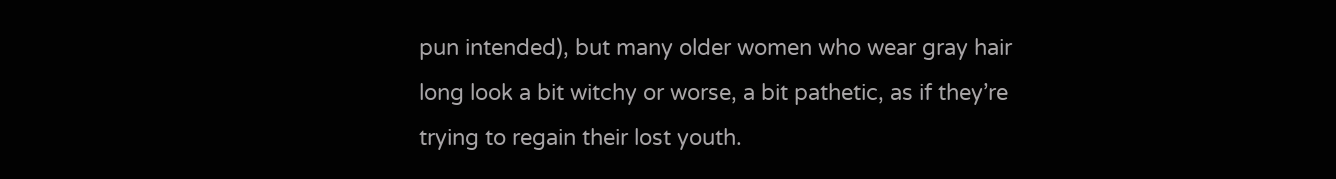pun intended), but many older women who wear gray hair long look a bit witchy or worse, a bit pathetic, as if they’re trying to regain their lost youth.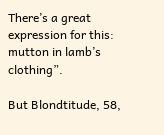There’s a great expression for this: mutton in lamb’s clothing”.

But Blondtitude, 58,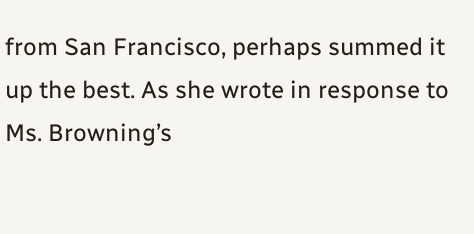from San Francisco, perhaps summed it up the best. As she wrote in response to Ms. Browning’s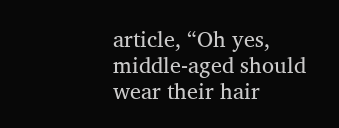article, “Oh yes, middle-aged should wear their hair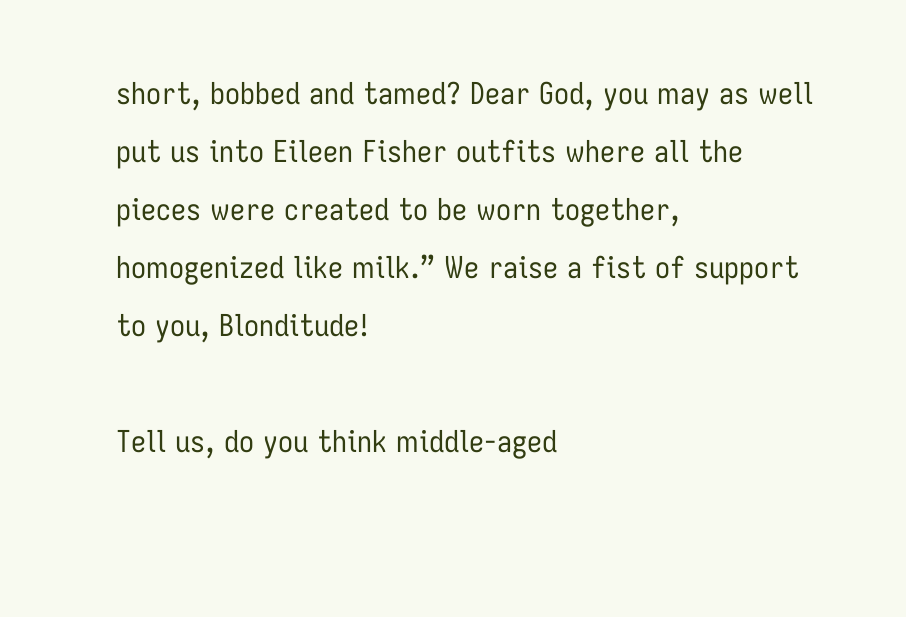short, bobbed and tamed? Dear God, you may as well put us into Eileen Fisher outfits where all the pieces were created to be worn together, homogenized like milk.” We raise a fist of support to you, Blonditude!

Tell us, do you think middle-aged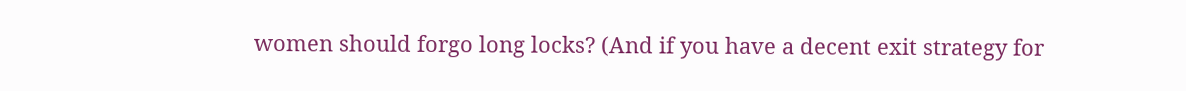women should forgo long locks? (And if you have a decent exit strategy for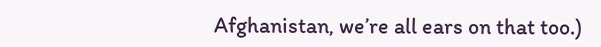Afghanistan, we’re all ears on that too.)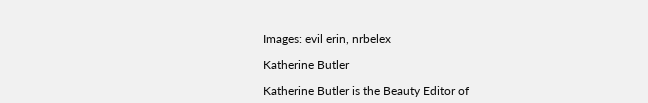Images: evil erin, nrbelex

Katherine Butler

Katherine Butler is the Beauty Editor of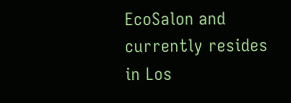EcoSalon and currently resides in Los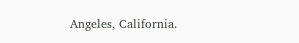Angeles, California.